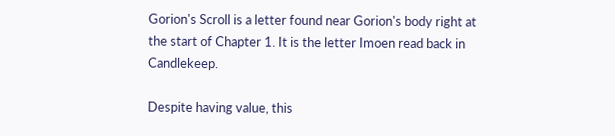Gorion's Scroll is a letter found near Gorion's body right at the start of Chapter 1. It is the letter Imoen read back in Candlekeep.

Despite having value, this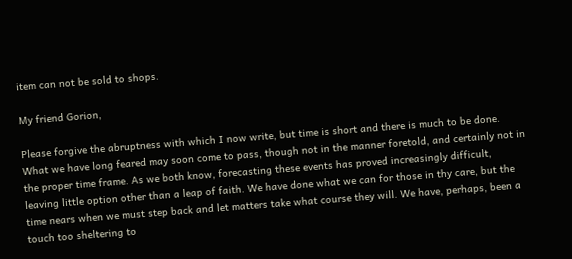item can not be sold to shops.

My friend Gorion,

Please forgive the abruptness with which I now write, but time is short and there is much to be done. What we have long feared may soon come to pass, though not in the manner foretold, and certainly not in the proper time frame. As we both know, forecasting these events has proved increasingly difficult, leaving little option other than a leap of faith. We have done what we can for those in thy care, but the time nears when we must step back and let matters take what course they will. We have, perhaps, been a touch too sheltering to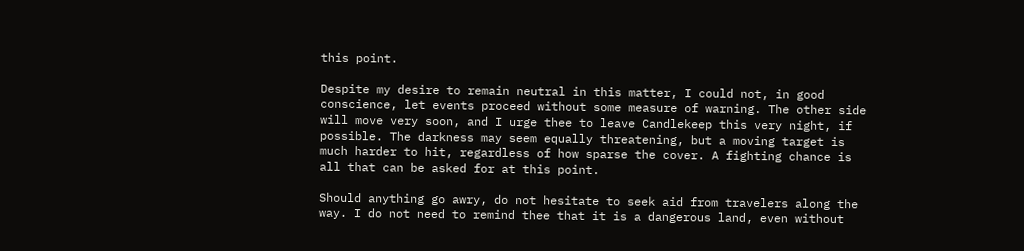this point.

Despite my desire to remain neutral in this matter, I could not, in good conscience, let events proceed without some measure of warning. The other side will move very soon, and I urge thee to leave Candlekeep this very night, if possible. The darkness may seem equally threatening, but a moving target is much harder to hit, regardless of how sparse the cover. A fighting chance is all that can be asked for at this point.

Should anything go awry, do not hesitate to seek aid from travelers along the way. I do not need to remind thee that it is a dangerous land, even without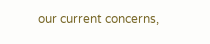our current concerns,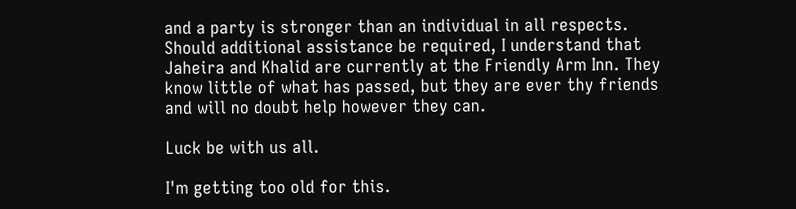and a party is stronger than an individual in all respects. Should additional assistance be required, I understand that Jaheira and Khalid are currently at the Friendly Arm Inn. They know little of what has passed, but they are ever thy friends and will no doubt help however they can.

Luck be with us all.

I'm getting too old for this.